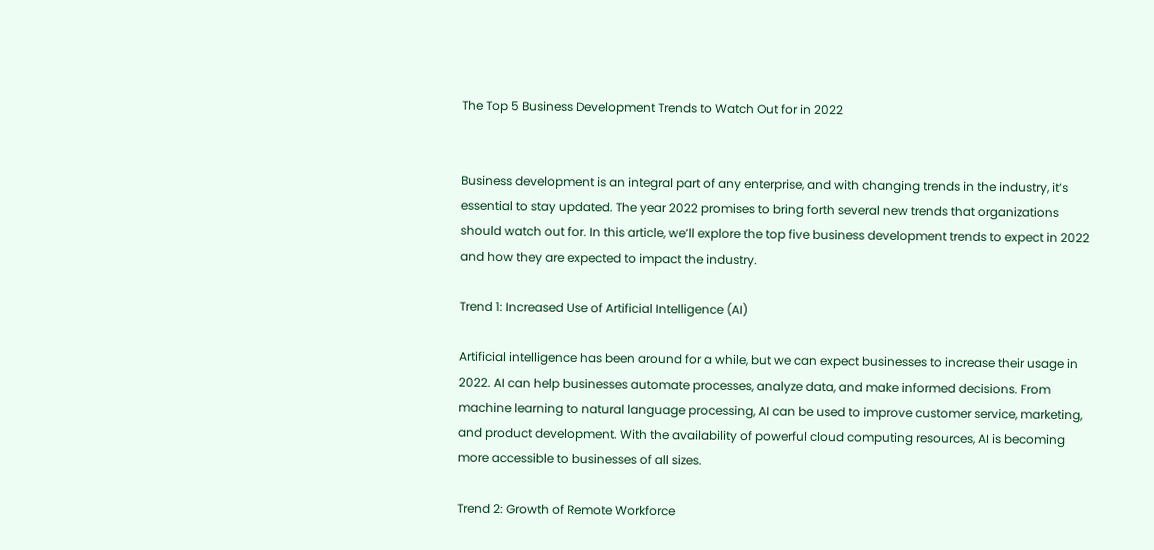The Top 5 Business Development Trends to Watch Out for in 2022


Business development is an integral part of any enterprise, and with changing trends in the industry, it’s essential to stay updated. The year 2022 promises to bring forth several new trends that organizations should watch out for. In this article, we’ll explore the top five business development trends to expect in 2022 and how they are expected to impact the industry.

Trend 1: Increased Use of Artificial Intelligence (AI)

Artificial intelligence has been around for a while, but we can expect businesses to increase their usage in 2022. AI can help businesses automate processes, analyze data, and make informed decisions. From machine learning to natural language processing, AI can be used to improve customer service, marketing, and product development. With the availability of powerful cloud computing resources, AI is becoming more accessible to businesses of all sizes.

Trend 2: Growth of Remote Workforce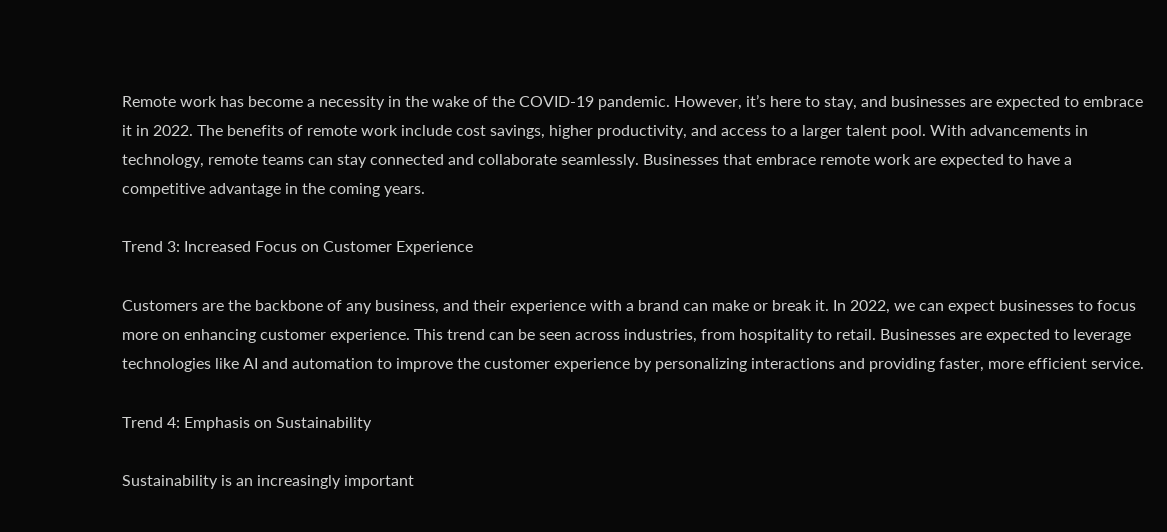Remote work has become a necessity in the wake of the COVID-19 pandemic. However, it’s here to stay, and businesses are expected to embrace it in 2022. The benefits of remote work include cost savings, higher productivity, and access to a larger talent pool. With advancements in technology, remote teams can stay connected and collaborate seamlessly. Businesses that embrace remote work are expected to have a competitive advantage in the coming years.

Trend 3: Increased Focus on Customer Experience

Customers are the backbone of any business, and their experience with a brand can make or break it. In 2022, we can expect businesses to focus more on enhancing customer experience. This trend can be seen across industries, from hospitality to retail. Businesses are expected to leverage technologies like AI and automation to improve the customer experience by personalizing interactions and providing faster, more efficient service.

Trend 4: Emphasis on Sustainability

Sustainability is an increasingly important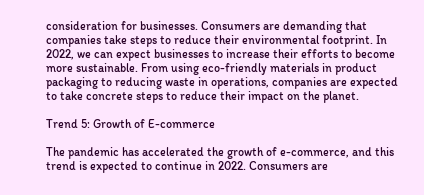consideration for businesses. Consumers are demanding that companies take steps to reduce their environmental footprint. In 2022, we can expect businesses to increase their efforts to become more sustainable. From using eco-friendly materials in product packaging to reducing waste in operations, companies are expected to take concrete steps to reduce their impact on the planet.

Trend 5: Growth of E-commerce

The pandemic has accelerated the growth of e-commerce, and this trend is expected to continue in 2022. Consumers are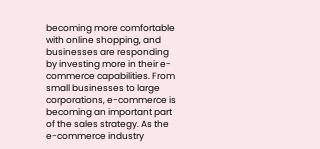becoming more comfortable with online shopping, and businesses are responding by investing more in their e-commerce capabilities. From small businesses to large corporations, e-commerce is becoming an important part of the sales strategy. As the e-commerce industry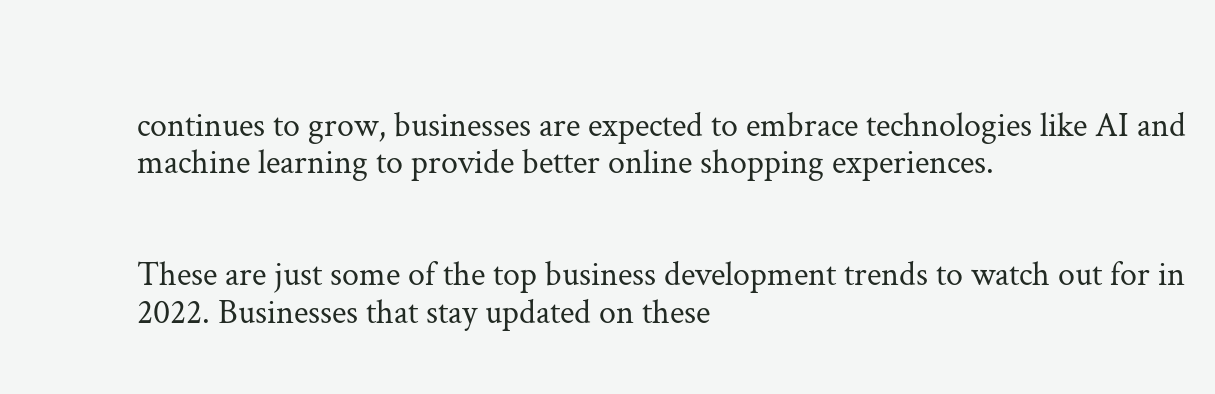continues to grow, businesses are expected to embrace technologies like AI and machine learning to provide better online shopping experiences.


These are just some of the top business development trends to watch out for in 2022. Businesses that stay updated on these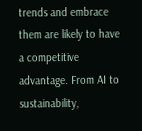trends and embrace them are likely to have a competitive advantage. From AI to sustainability,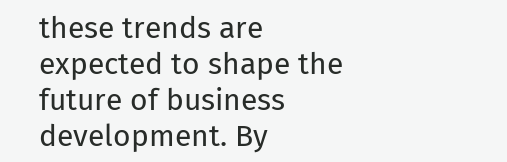these trends are expected to shape the future of business development. By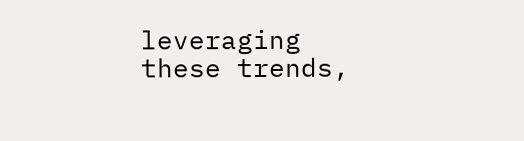leveraging these trends,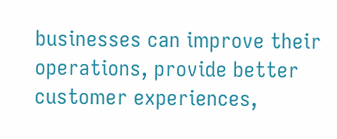businesses can improve their operations, provide better customer experiences,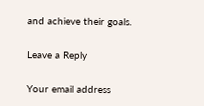and achieve their goals.

Leave a Reply

Your email address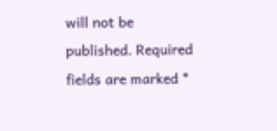will not be published. Required fields are marked *